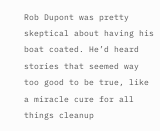Rob Dupont was pretty skeptical about having his boat coated. He’d heard stories that seemed way too good to be true, like a miracle cure for all things cleanup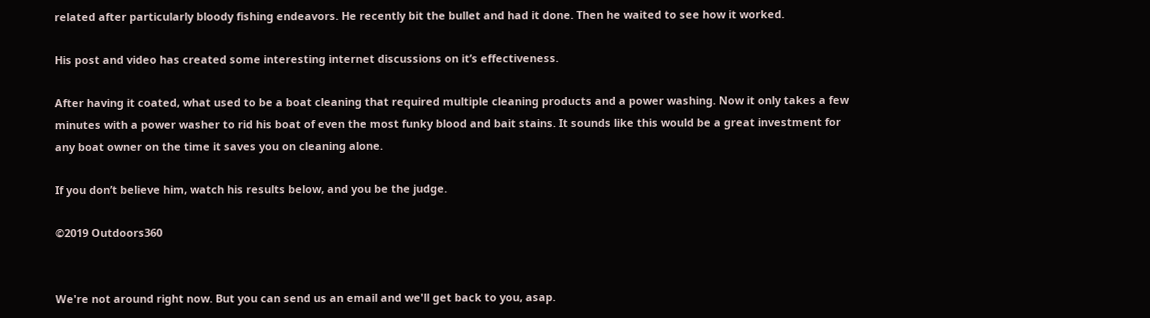related after particularly bloody fishing endeavors. He recently bit the bullet and had it done. Then he waited to see how it worked.

His post and video has created some interesting internet discussions on it’s effectiveness.

After having it coated, what used to be a boat cleaning that required multiple cleaning products and a power washing. Now it only takes a few minutes with a power washer to rid his boat of even the most funky blood and bait stains. It sounds like this would be a great investment for any boat owner on the time it saves you on cleaning alone.

If you don’t believe him, watch his results below, and you be the judge.

©2019 Outdoors360


We're not around right now. But you can send us an email and we'll get back to you, asap.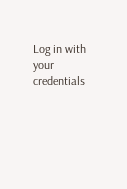Log in with your credentials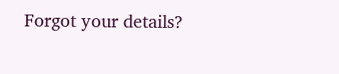Forgot your details?